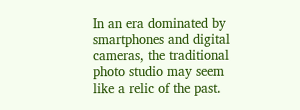In an era dominated by smartphones and digital cameras, the traditional photo studio may seem like a relic of the past.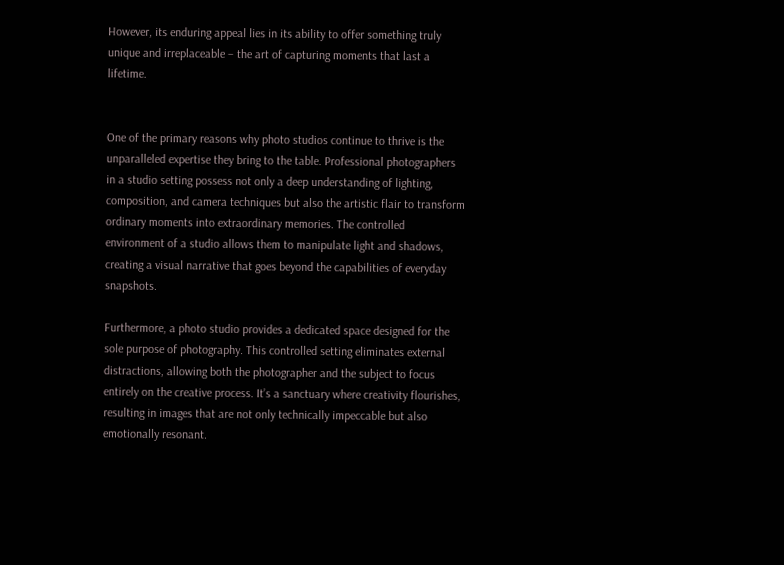However, its enduring appeal lies in its ability to offer something truly unique and irreplaceable – the art of capturing moments that last a lifetime.


One of the primary reasons why photo studios continue to thrive is the unparalleled expertise they bring to the table. Professional photographers in a studio setting possess not only a deep understanding of lighting, composition, and camera techniques but also the artistic flair to transform ordinary moments into extraordinary memories. The controlled environment of a studio allows them to manipulate light and shadows, creating a visual narrative that goes beyond the capabilities of everyday snapshots.

Furthermore, a photo studio provides a dedicated space designed for the sole purpose of photography. This controlled setting eliminates external distractions, allowing both the photographer and the subject to focus entirely on the creative process. It’s a sanctuary where creativity flourishes, resulting in images that are not only technically impeccable but also emotionally resonant.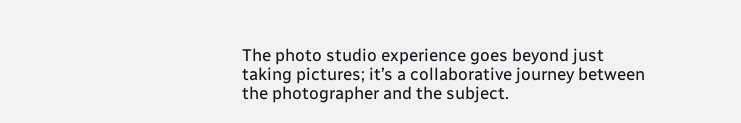The photo studio experience goes beyond just taking pictures; it’s a collaborative journey between the photographer and the subject.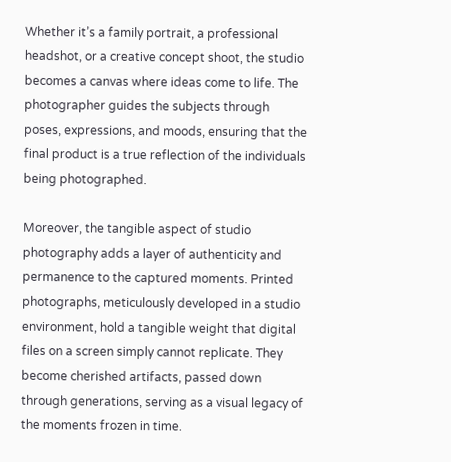Whether it’s a family portrait, a professional headshot, or a creative concept shoot, the studio becomes a canvas where ideas come to life. The photographer guides the subjects through poses, expressions, and moods, ensuring that the final product is a true reflection of the individuals being photographed.

Moreover, the tangible aspect of studio photography adds a layer of authenticity and permanence to the captured moments. Printed photographs, meticulously developed in a studio environment, hold a tangible weight that digital files on a screen simply cannot replicate. They become cherished artifacts, passed down through generations, serving as a visual legacy of the moments frozen in time.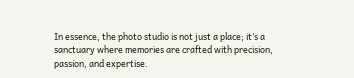In essence, the photo studio is not just a place; it’s a sanctuary where memories are crafted with precision, passion, and expertise.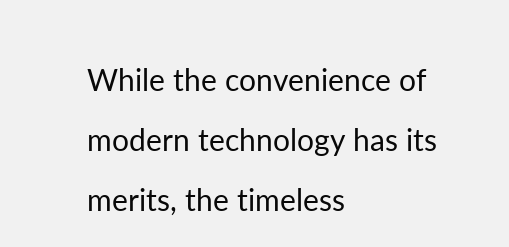While the convenience of modern technology has its merits, the timeless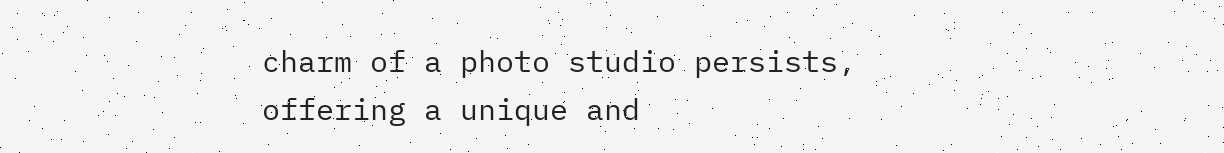charm of a photo studio persists, offering a unique and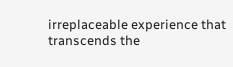irreplaceable experience that transcends the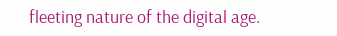fleeting nature of the digital age.